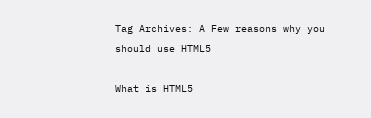Tag Archives: A Few reasons why you should use HTML5

What is HTML5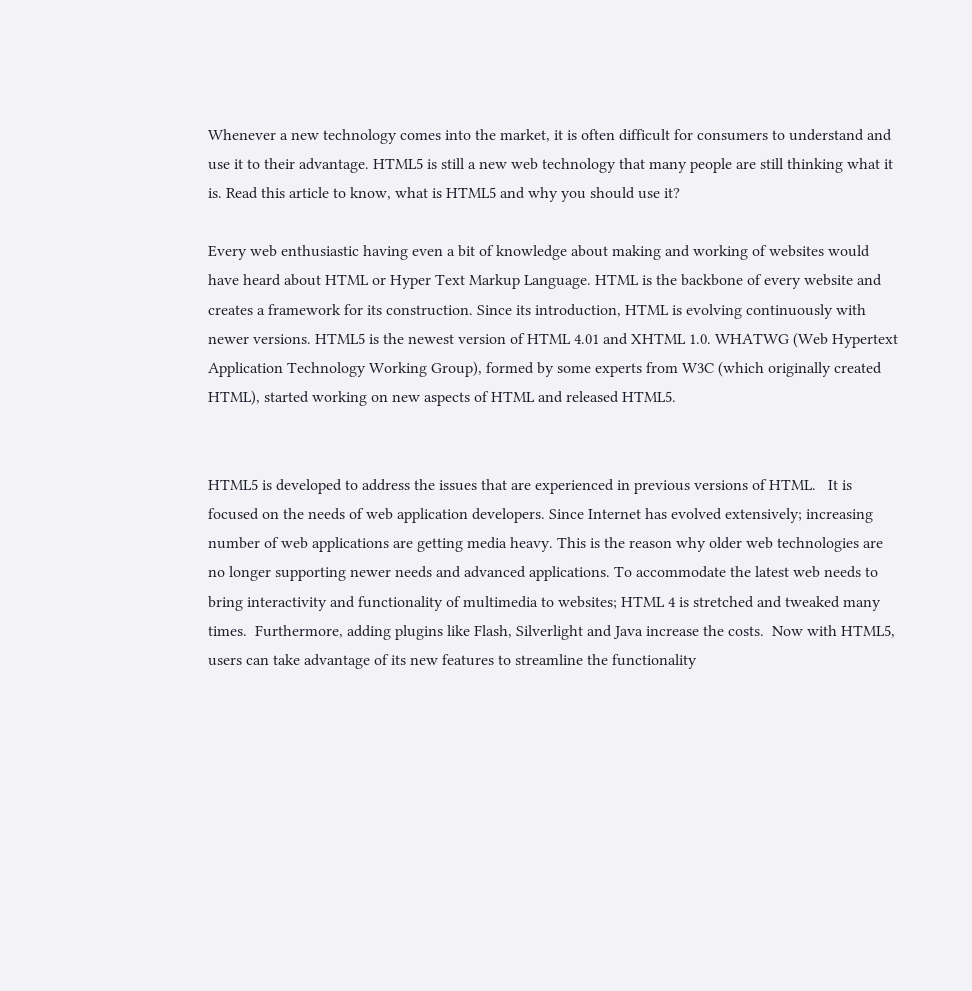Whenever a new technology comes into the market, it is often difficult for consumers to understand and use it to their advantage. HTML5 is still a new web technology that many people are still thinking what it is. Read this article to know, what is HTML5 and why you should use it?

Every web enthusiastic having even a bit of knowledge about making and working of websites would have heard about HTML or Hyper Text Markup Language. HTML is the backbone of every website and creates a framework for its construction. Since its introduction, HTML is evolving continuously with newer versions. HTML5 is the newest version of HTML 4.01 and XHTML 1.0. WHATWG (Web Hypertext Application Technology Working Group), formed by some experts from W3C (which originally created HTML), started working on new aspects of HTML and released HTML5.


HTML5 is developed to address the issues that are experienced in previous versions of HTML.   It is focused on the needs of web application developers. Since Internet has evolved extensively; increasing number of web applications are getting media heavy. This is the reason why older web technologies are no longer supporting newer needs and advanced applications. To accommodate the latest web needs to bring interactivity and functionality of multimedia to websites; HTML 4 is stretched and tweaked many times.  Furthermore, adding plugins like Flash, Silverlight and Java increase the costs.  Now with HTML5, users can take advantage of its new features to streamline the functionality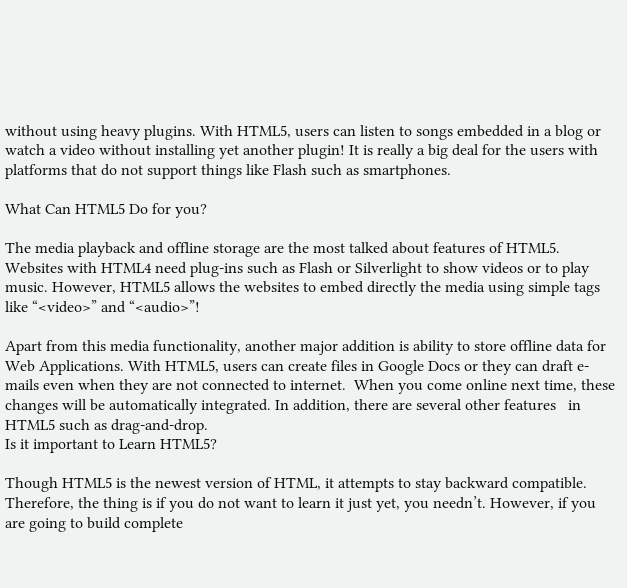without using heavy plugins. With HTML5, users can listen to songs embedded in a blog or watch a video without installing yet another plugin! It is really a big deal for the users with platforms that do not support things like Flash such as smartphones.

What Can HTML5 Do for you?

The media playback and offline storage are the most talked about features of HTML5.      Websites with HTML4 need plug-ins such as Flash or Silverlight to show videos or to play music. However, HTML5 allows the websites to embed directly the media using simple tags like “<video>” and “<audio>”!

Apart from this media functionality, another major addition is ability to store offline data for Web Applications. With HTML5, users can create files in Google Docs or they can draft e-mails even when they are not connected to internet.  When you come online next time, these changes will be automatically integrated. In addition, there are several other features   in HTML5 such as drag-and-drop.
Is it important to Learn HTML5?

Though HTML5 is the newest version of HTML, it attempts to stay backward compatible. Therefore, the thing is if you do not want to learn it just yet, you needn’t. However, if you are going to build complete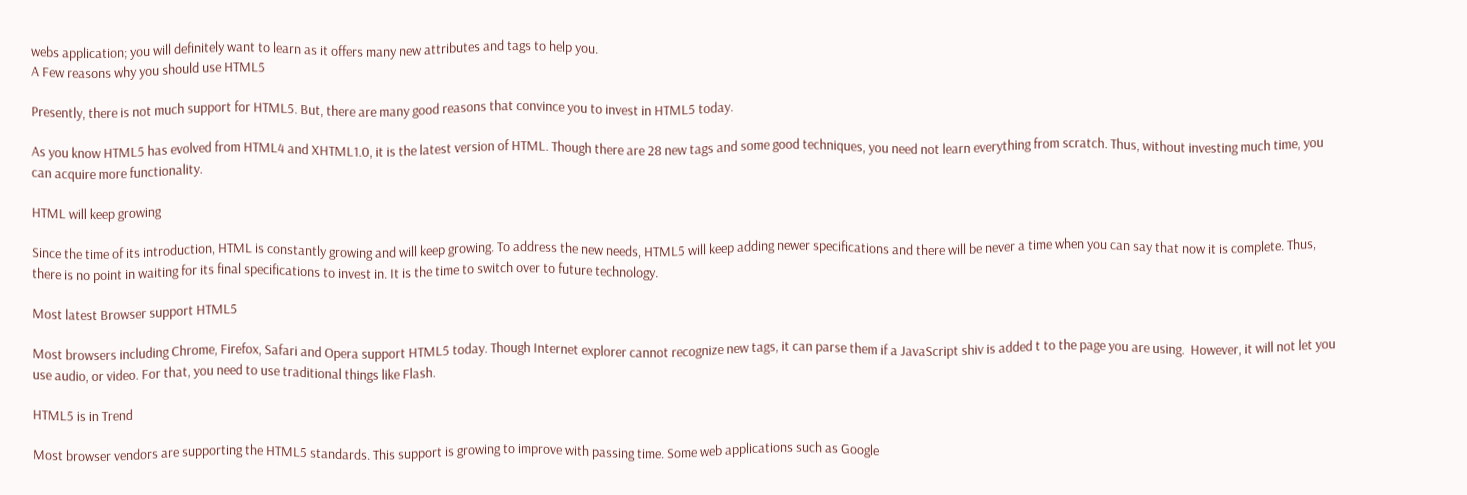webs application; you will definitely want to learn as it offers many new attributes and tags to help you.
A Few reasons why you should use HTML5

Presently, there is not much support for HTML5. But, there are many good reasons that convince you to invest in HTML5 today.

As you know HTML5 has evolved from HTML4 and XHTML1.0, it is the latest version of HTML. Though there are 28 new tags and some good techniques, you need not learn everything from scratch. Thus, without investing much time, you can acquire more functionality.

HTML will keep growing

Since the time of its introduction, HTML is constantly growing and will keep growing. To address the new needs, HTML5 will keep adding newer specifications and there will be never a time when you can say that now it is complete. Thus, there is no point in waiting for its final specifications to invest in. It is the time to switch over to future technology.

Most latest Browser support HTML5

Most browsers including Chrome, Firefox, Safari and Opera support HTML5 today. Though Internet explorer cannot recognize new tags, it can parse them if a JavaScript shiv is added t to the page you are using.  However, it will not let you use audio, or video. For that, you need to use traditional things like Flash.

HTML5 is in Trend

Most browser vendors are supporting the HTML5 standards. This support is growing to improve with passing time. Some web applications such as Google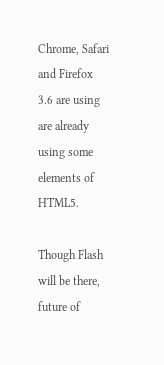Chrome, Safari and Firefox 3.6 are using are already using some elements of HTML5.

Though Flash will be there, future of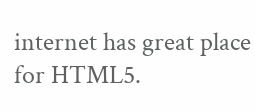internet has great place for HTML5.